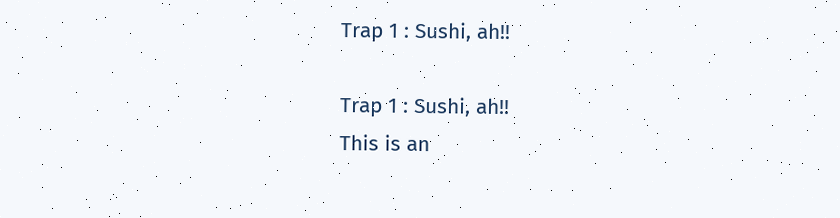Trap 1 : Sushi, ah!!

Trap 1 : Sushi, ah!!
This is an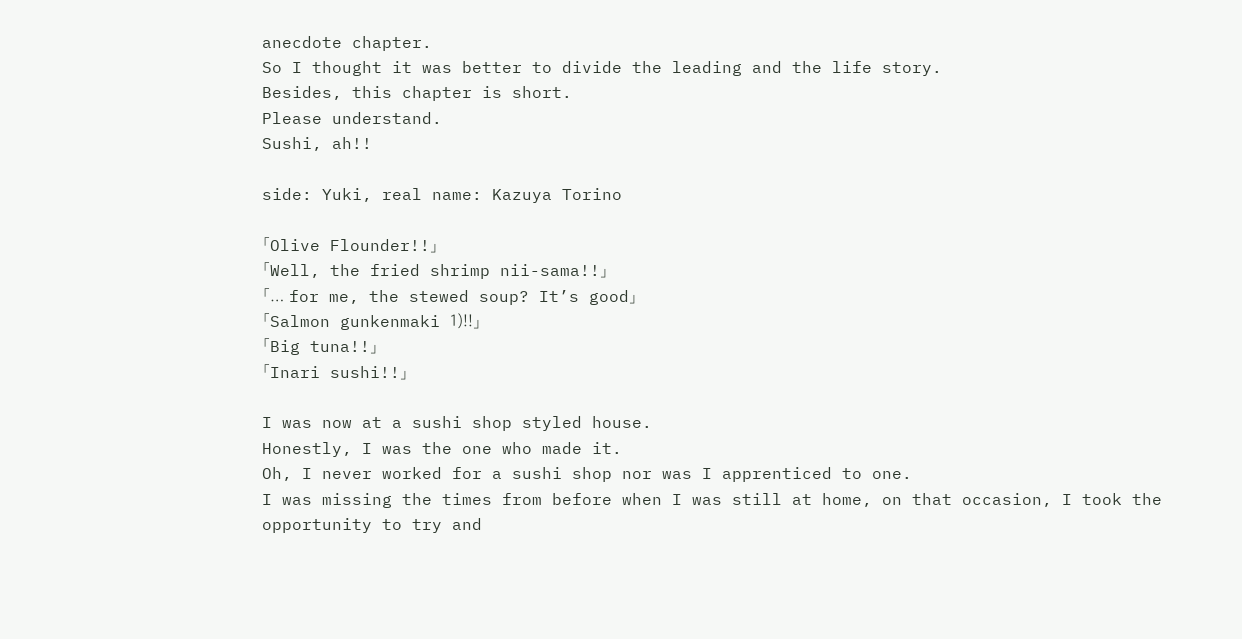anecdote chapter.
So I thought it was better to divide the leading and the life story.
Besides, this chapter is short.
Please understand.
Sushi, ah!!

side: Yuki, real name: Kazuya Torino

「Olive Flounder!!」
「Well, the fried shrimp nii-sama!!」
「… for me, the stewed soup? It’s good」
「Salmon gunkenmaki 1)!!」
「Big tuna!!」
「Inari sushi!!」

I was now at a sushi shop styled house.
Honestly, I was the one who made it.
Oh, I never worked for a sushi shop nor was I apprenticed to one.
I was missing the times from before when I was still at home, on that occasion, I took the opportunity to try and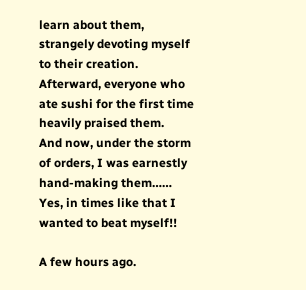learn about them, strangely devoting myself to their creation.
Afterward, everyone who ate sushi for the first time heavily praised them.
And now, under the storm of orders, I was earnestly hand-making them……
Yes, in times like that I wanted to beat myself!!

A few hours ago.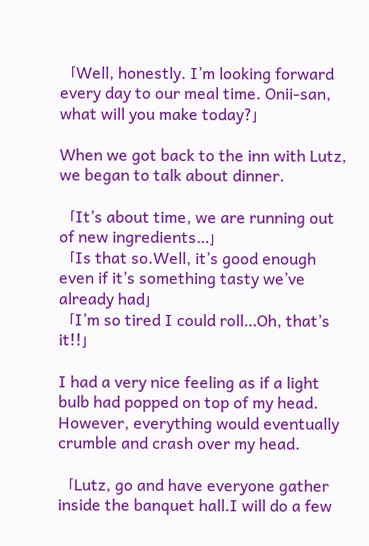「Well, honestly. I’m looking forward every day to our meal time. Onii-san, what will you make today?」

When we got back to the inn with Lutz, we began to talk about dinner.

「It’s about time, we are running out of new ingredients…」
「Is that so.Well, it’s good enough even if it’s something tasty we’ve already had」
「I’m so tired I could roll…Oh, that’s it!!」

I had a very nice feeling as if a light bulb had popped on top of my head.
However, everything would eventually crumble and crash over my head.

「Lutz, go and have everyone gather inside the banquet hall.I will do a few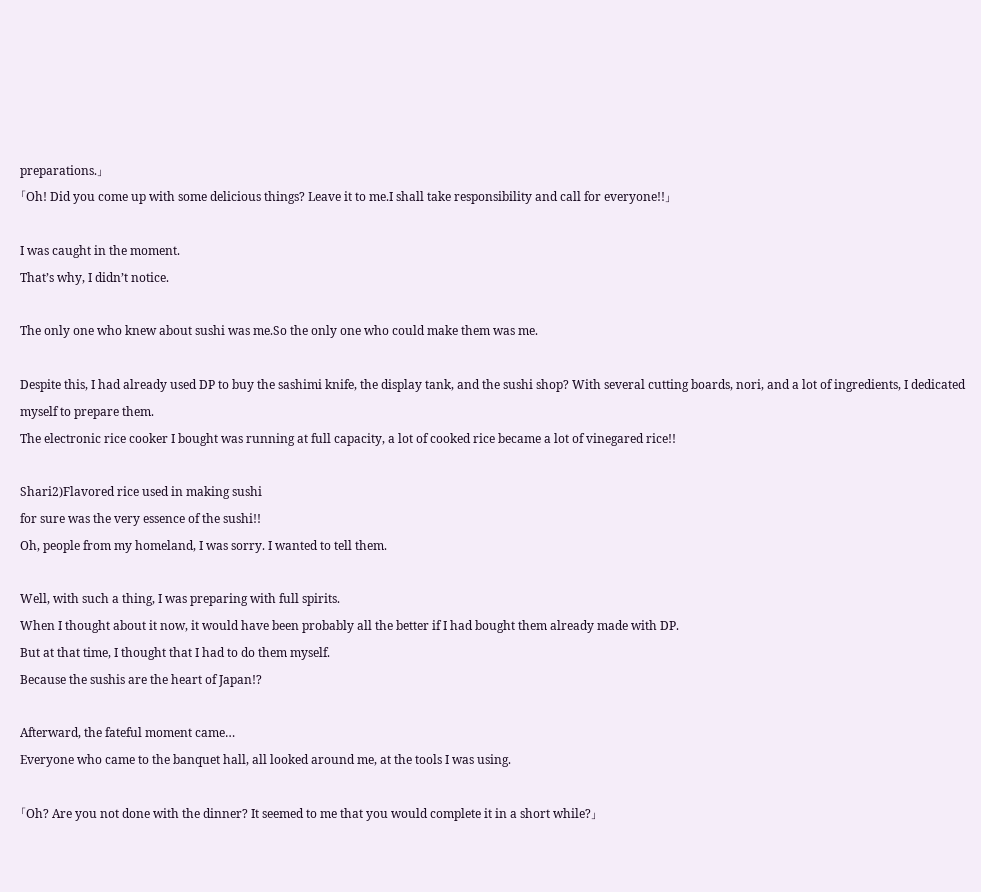preparations.」
「Oh! Did you come up with some delicious things? Leave it to me.I shall take responsibility and call for everyone!!」

I was caught in the moment.
That’s why, I didn’t notice.

The only one who knew about sushi was me.So the only one who could make them was me.

Despite this, I had already used DP to buy the sashimi knife, the display tank, and the sushi shop? With several cutting boards, nori, and a lot of ingredients, I dedicated myself to prepare them.
The electronic rice cooker I bought was running at full capacity, a lot of cooked rice became a lot of vinegared rice!!

Shari2)Flavored rice used in making sushi
for sure was the very essence of the sushi!!
Oh, people from my homeland, I was sorry. I wanted to tell them.

Well, with such a thing, I was preparing with full spirits.
When I thought about it now, it would have been probably all the better if I had bought them already made with DP.
But at that time, I thought that I had to do them myself.
Because the sushis are the heart of Japan!?

Afterward, the fateful moment came…
Everyone who came to the banquet hall, all looked around me, at the tools I was using.

「Oh? Are you not done with the dinner? It seemed to me that you would complete it in a short while?」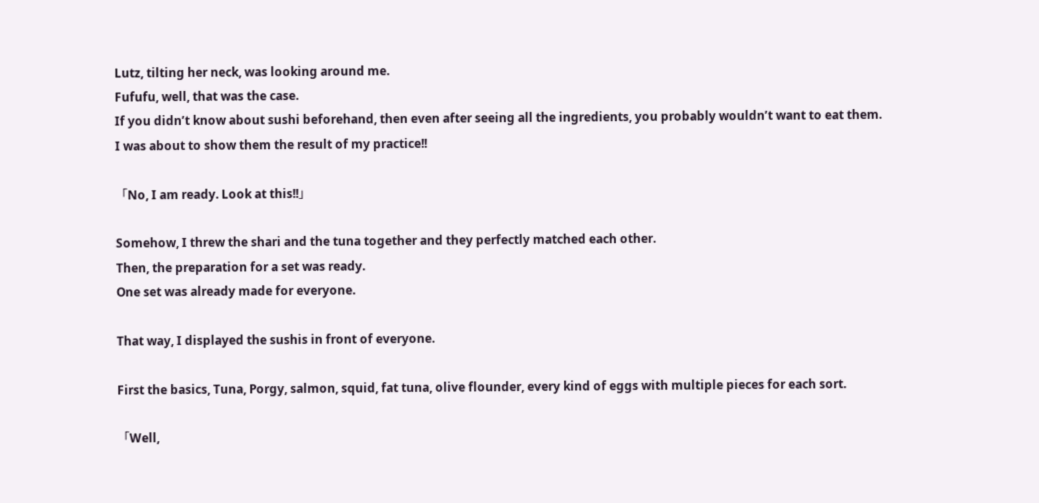Lutz, tilting her neck, was looking around me.
Fufufu, well, that was the case.
If you didn’t know about sushi beforehand, then even after seeing all the ingredients, you probably wouldn’t want to eat them.
I was about to show them the result of my practice!!

「No, I am ready. Look at this!!」

Somehow, I threw the shari and the tuna together and they perfectly matched each other.
Then, the preparation for a set was ready.
One set was already made for everyone.

That way, I displayed the sushis in front of everyone.

First the basics, Tuna, Porgy, salmon, squid, fat tuna, olive flounder, every kind of eggs with multiple pieces for each sort.

「Well,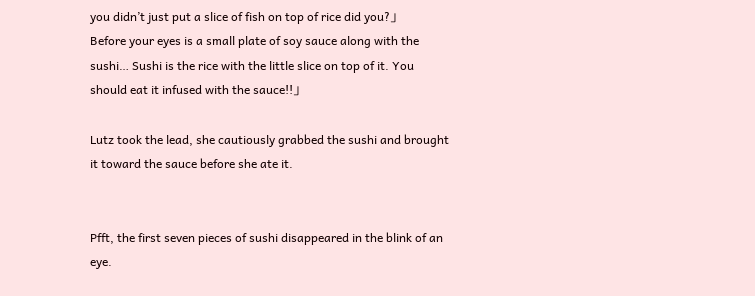you didn’t just put a slice of fish on top of rice did you?」
Before your eyes is a small plate of soy sauce along with the sushi… Sushi is the rice with the little slice on top of it. You should eat it infused with the sauce!!」

Lutz took the lead, she cautiously grabbed the sushi and brought it toward the sauce before she ate it.


Pfft, the first seven pieces of sushi disappeared in the blink of an eye.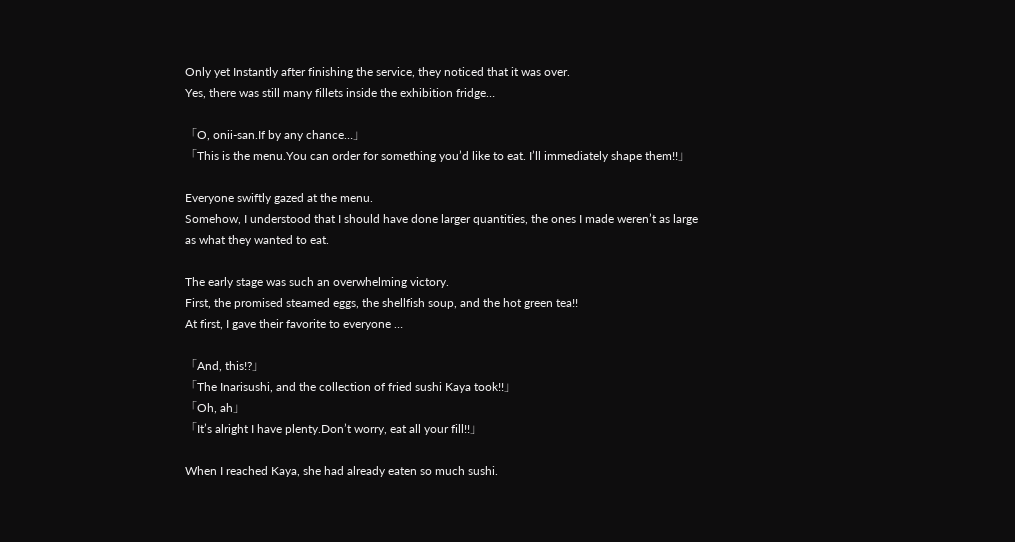Only yet Instantly after finishing the service, they noticed that it was over.
Yes, there was still many fillets inside the exhibition fridge…

「O, onii-san.If by any chance…」
「This is the menu.You can order for something you’d like to eat. I’ll immediately shape them!!」

Everyone swiftly gazed at the menu.
Somehow, I understood that I should have done larger quantities, the ones I made weren’t as large as what they wanted to eat.

The early stage was such an overwhelming victory.
First, the promised steamed eggs, the shellfish soup, and the hot green tea!!
At first, I gave their favorite to everyone …

「And, this!?」
「The Inarisushi, and the collection of fried sushi Kaya took!!」
「Oh, ah」
「It’s alright I have plenty.Don’t worry, eat all your fill!!」

When I reached Kaya, she had already eaten so much sushi.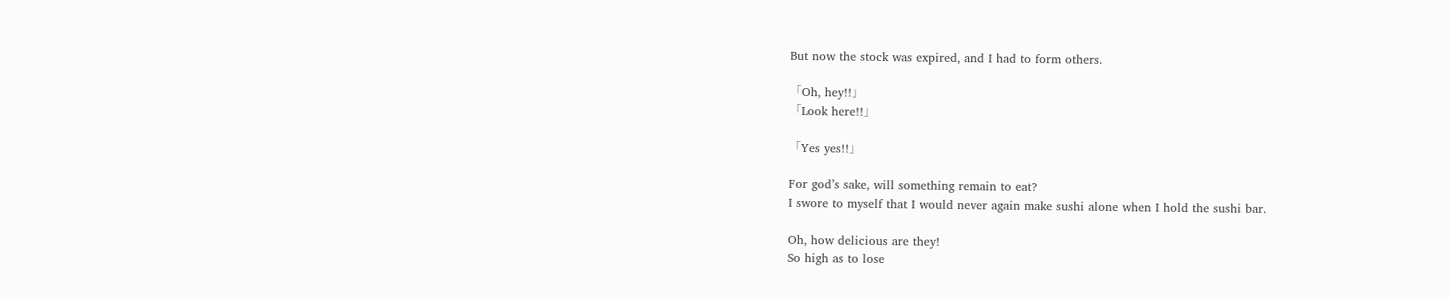But now the stock was expired, and I had to form others.

「Oh, hey!!」
「Look here!!」

「Yes yes!!」

For god’s sake, will something remain to eat?
I swore to myself that I would never again make sushi alone when I hold the sushi bar.

Oh, how delicious are they!
So high as to lose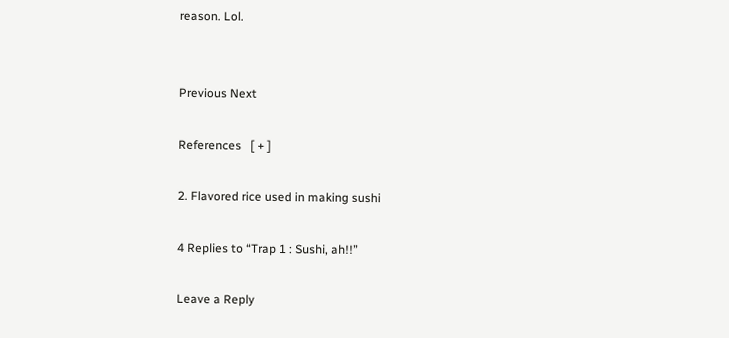reason. Lol.


Previous Next

References   [ + ]

2. Flavored rice used in making sushi

4 Replies to “Trap 1 : Sushi, ah!!”

Leave a Reply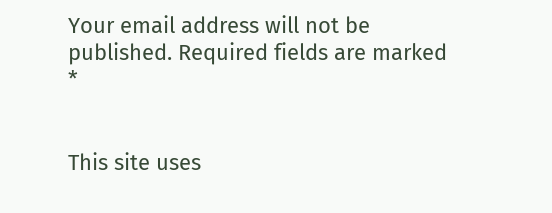Your email address will not be published. Required fields are marked *


This site uses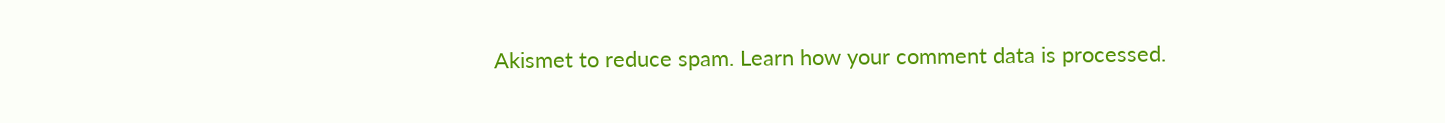Akismet to reduce spam. Learn how your comment data is processed.